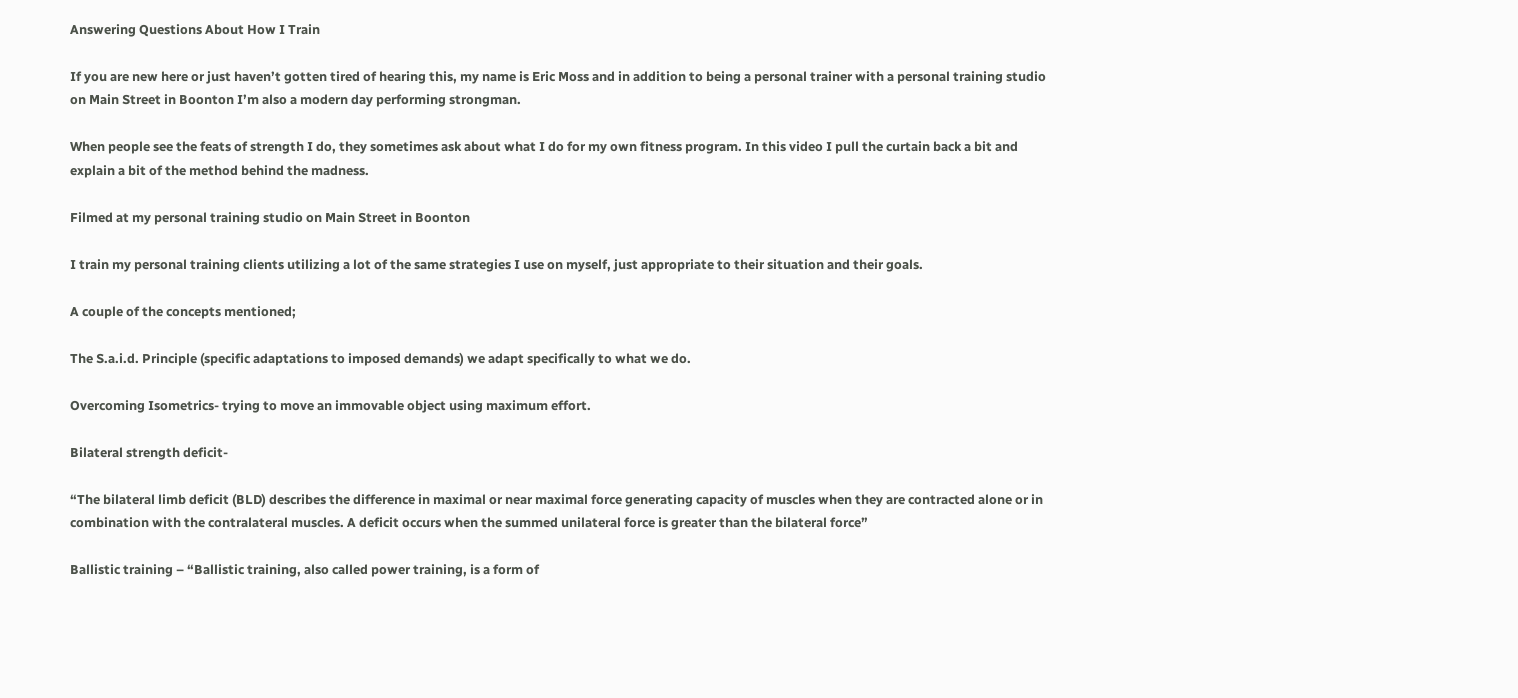Answering Questions About How I Train

If you are new here or just haven’t gotten tired of hearing this, my name is Eric Moss and in addition to being a personal trainer with a personal training studio on Main Street in Boonton I’m also a modern day performing strongman.

When people see the feats of strength I do, they sometimes ask about what I do for my own fitness program. In this video I pull the curtain back a bit and explain a bit of the method behind the madness.

Filmed at my personal training studio on Main Street in Boonton

I train my personal training clients utilizing a lot of the same strategies I use on myself, just appropriate to their situation and their goals.

A couple of the concepts mentioned;

The S.a.i.d. Principle (specific adaptations to imposed demands) we adapt specifically to what we do.

Overcoming Isometrics- trying to move an immovable object using maximum effort.

Bilateral strength deficit-

“The bilateral limb deficit (BLD) describes the difference in maximal or near maximal force generating capacity of muscles when they are contracted alone or in combination with the contralateral muscles. A deficit occurs when the summed unilateral force is greater than the bilateral force”

Ballistic training – “Ballistic training, also called power training, is a form of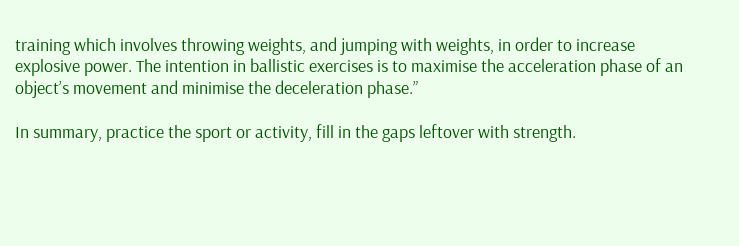training which involves throwing weights, and jumping with weights, in order to increase explosive power. The intention in ballistic exercises is to maximise the acceleration phase of an object’s movement and minimise the deceleration phase.”

In summary, practice the sport or activity, fill in the gaps leftover with strength.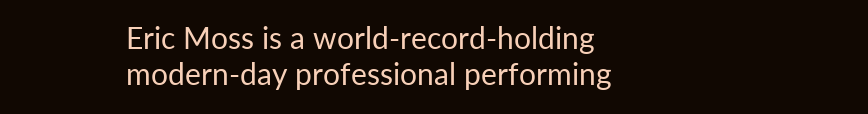Eric Moss is a world-record-holding modern-day professional performing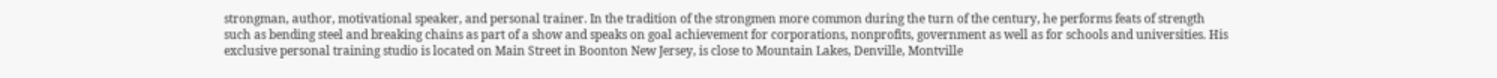strongman, author, motivational speaker, and personal trainer. In the tradition of the strongmen more common during the turn of the century, he performs feats of strength such as bending steel and breaking chains as part of a show and speaks on goal achievement for corporations, nonprofits, government as well as for schools and universities. His exclusive personal training studio is located on Main Street in Boonton New Jersey, is close to Mountain Lakes, Denville, Montville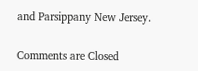and Parsippany New Jersey.

Comments are Closed